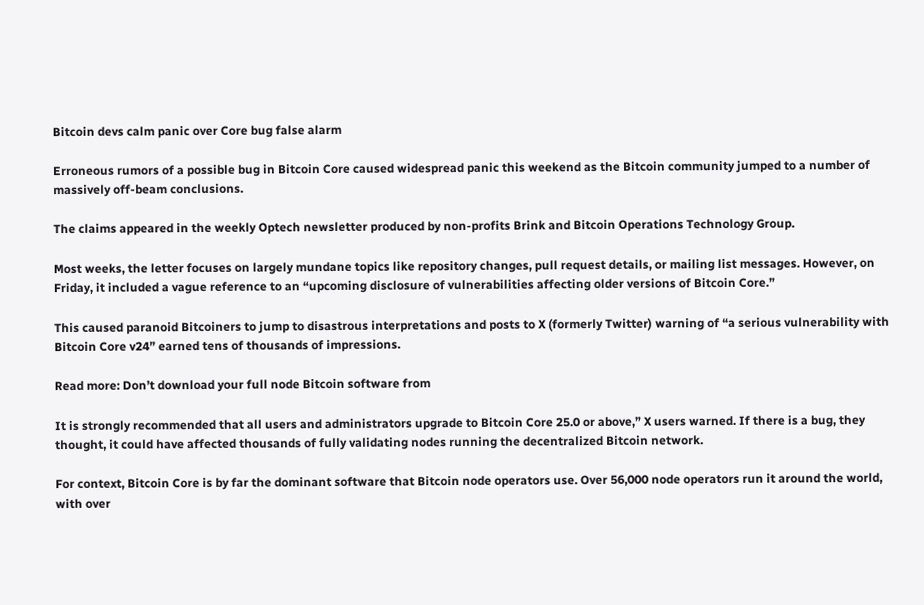Bitcoin devs calm panic over Core bug false alarm

Erroneous rumors of a possible bug in Bitcoin Core caused widespread panic this weekend as the Bitcoin community jumped to a number of massively off-beam conclusions.

The claims appeared in the weekly Optech newsletter produced by non-profits Brink and Bitcoin Operations Technology Group.

Most weeks, the letter focuses on largely mundane topics like repository changes, pull request details, or mailing list messages. However, on Friday, it included a vague reference to an “upcoming disclosure of vulnerabilities affecting older versions of Bitcoin Core.”

This caused paranoid Bitcoiners to jump to disastrous interpretations and posts to X (formerly Twitter) warning of “a serious vulnerability with Bitcoin Core v24” earned tens of thousands of impressions.

Read more: Don’t download your full node Bitcoin software from

It is strongly recommended that all users and administrators upgrade to Bitcoin Core 25.0 or above,” X users warned. If there is a bug, they thought, it could have affected thousands of fully validating nodes running the decentralized Bitcoin network.

For context, Bitcoin Core is by far the dominant software that Bitcoin node operators use. Over 56,000 node operators run it around the world, with over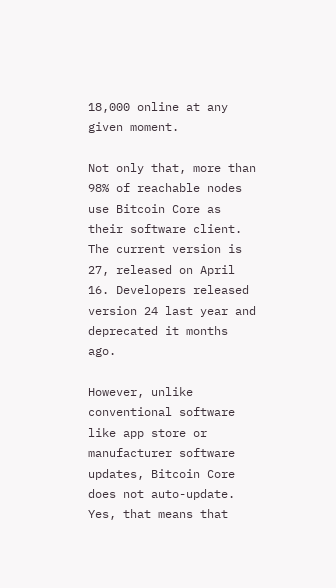18,000 online at any given moment.

Not only that, more than 98% of reachable nodes use Bitcoin Core as their software client. The current version is 27, released on April 16. Developers released version 24 last year and deprecated it months ago.

However, unlike conventional software like app store or manufacturer software updates, Bitcoin Core does not auto-update. Yes, that means that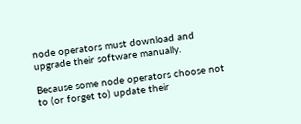node operators must download and upgrade their software manually.

Because some node operators choose not to (or forget to) update their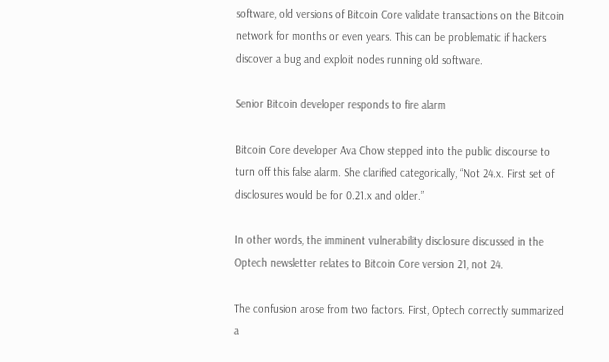software, old versions of Bitcoin Core validate transactions on the Bitcoin network for months or even years. This can be problematic if hackers discover a bug and exploit nodes running old software.

Senior Bitcoin developer responds to fire alarm

Bitcoin Core developer Ava Chow stepped into the public discourse to turn off this false alarm. She clarified categorically, “Not 24.x. First set of disclosures would be for 0.21.x and older.”

In other words, the imminent vulnerability disclosure discussed in the Optech newsletter relates to Bitcoin Core version 21, not 24.

The confusion arose from two factors. First, Optech correctly summarized a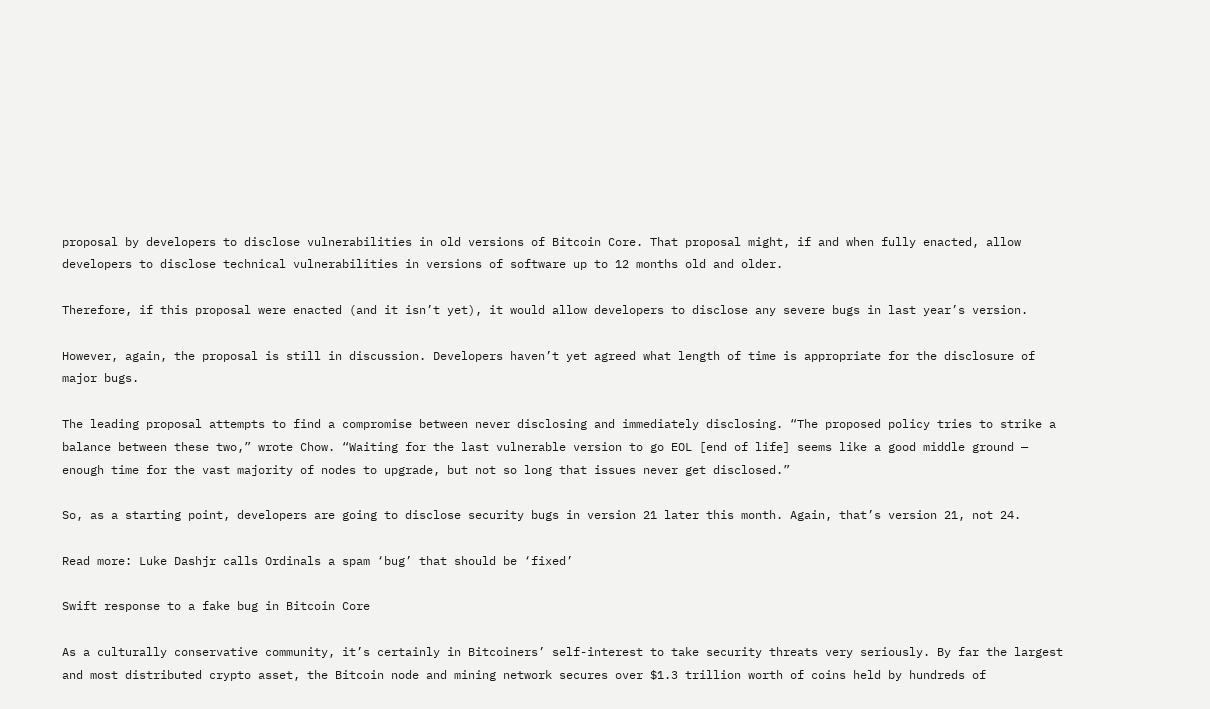proposal by developers to disclose vulnerabilities in old versions of Bitcoin Core. That proposal might, if and when fully enacted, allow developers to disclose technical vulnerabilities in versions of software up to 12 months old and older.

Therefore, if this proposal were enacted (and it isn’t yet), it would allow developers to disclose any severe bugs in last year’s version.

However, again, the proposal is still in discussion. Developers haven’t yet agreed what length of time is appropriate for the disclosure of major bugs.

The leading proposal attempts to find a compromise between never disclosing and immediately disclosing. “The proposed policy tries to strike a balance between these two,” wrote Chow. “Waiting for the last vulnerable version to go EOL [end of life] seems like a good middle ground — enough time for the vast majority of nodes to upgrade, but not so long that issues never get disclosed.”

So, as a starting point, developers are going to disclose security bugs in version 21 later this month. Again, that’s version 21, not 24.

Read more: Luke Dashjr calls Ordinals a spam ‘bug’ that should be ‘fixed’

Swift response to a fake bug in Bitcoin Core

As a culturally conservative community, it’s certainly in Bitcoiners’ self-interest to take security threats very seriously. By far the largest and most distributed crypto asset, the Bitcoin node and mining network secures over $1.3 trillion worth of coins held by hundreds of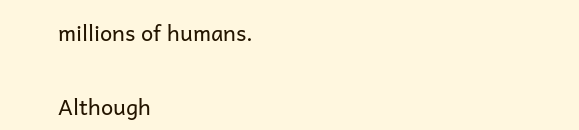millions of humans.

Although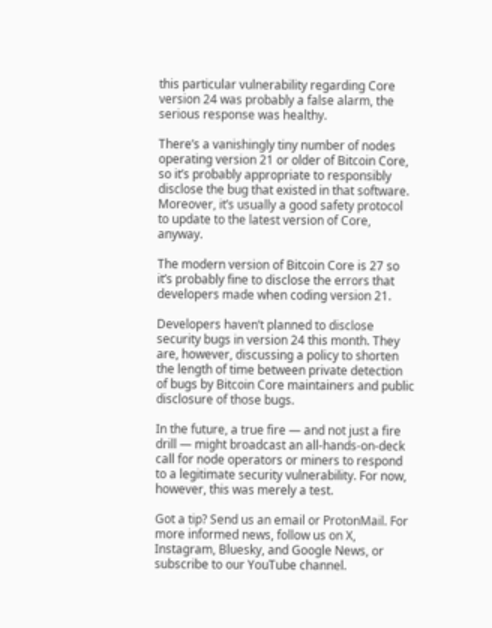this particular vulnerability regarding Core version 24 was probably a false alarm, the serious response was healthy.

There’s a vanishingly tiny number of nodes operating version 21 or older of Bitcoin Core, so it’s probably appropriate to responsibly disclose the bug that existed in that software. Moreover, it’s usually a good safety protocol to update to the latest version of Core, anyway.

The modern version of Bitcoin Core is 27 so it’s probably fine to disclose the errors that developers made when coding version 21.

Developers haven’t planned to disclose security bugs in version 24 this month. They are, however, discussing a policy to shorten the length of time between private detection of bugs by Bitcoin Core maintainers and public disclosure of those bugs.

In the future, a true fire — and not just a fire drill — might broadcast an all-hands-on-deck call for node operators or miners to respond to a legitimate security vulnerability. For now, however, this was merely a test.

Got a tip? Send us an email or ProtonMail. For more informed news, follow us on X, Instagram, Bluesky, and Google News, or subscribe to our YouTube channel.